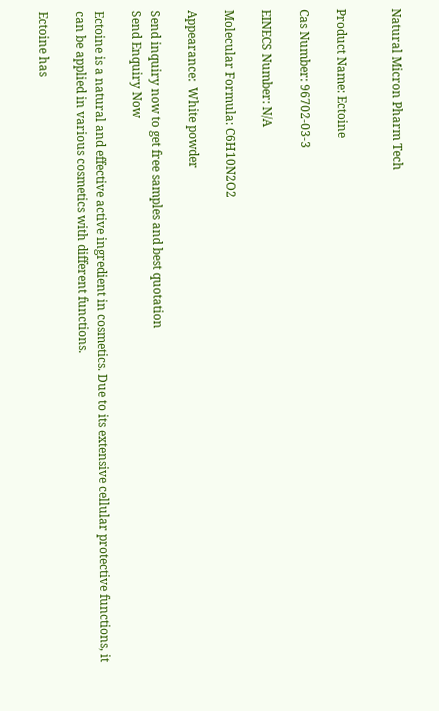Natural Micron Pharm Tech


Product Name: Ectoine

Cas Number: 96702-03-3

EINECS Number: N/A

Molecular Formula: C6H10N2O2

Appearance:  White powder

Send inquiry now to get free samples and best quotation
Send Enquiry Now

Ectoine is a natural and effective active ingredient in cosmetics. Due to its extensive cellular protective functions, it can be applied in various cosmetics with different functions.

Ectoine has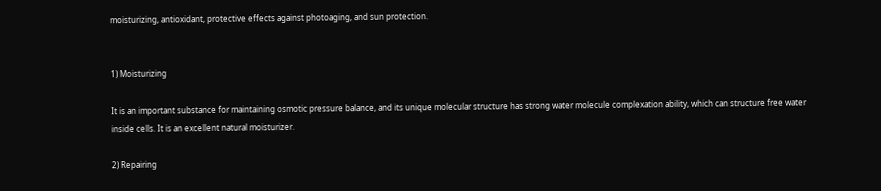moisturizing, antioxidant, protective effects against photoaging, and sun protection.


1) Moisturizing

It is an important substance for maintaining osmotic pressure balance, and its unique molecular structure has strong water molecule complexation ability, which can structure free water inside cells. It is an excellent natural moisturizer.

2) Repairing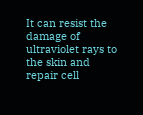It can resist the damage of ultraviolet rays to the skin and repair cell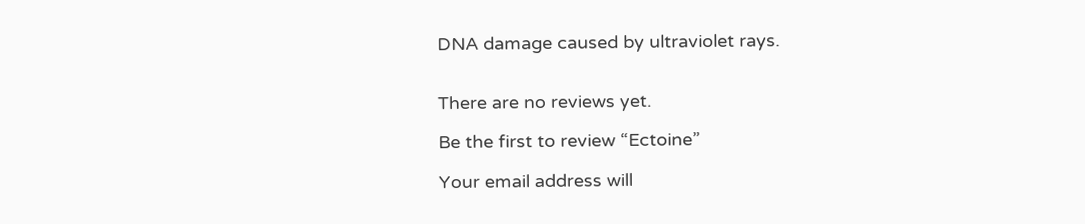DNA damage caused by ultraviolet rays.


There are no reviews yet.

Be the first to review “Ectoine”

Your email address will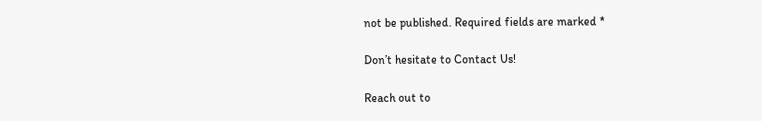not be published. Required fields are marked *

Don’t hesitate to Contact Us!

Reach out to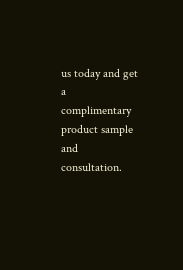us today and get a complimentary product sample and consultation.